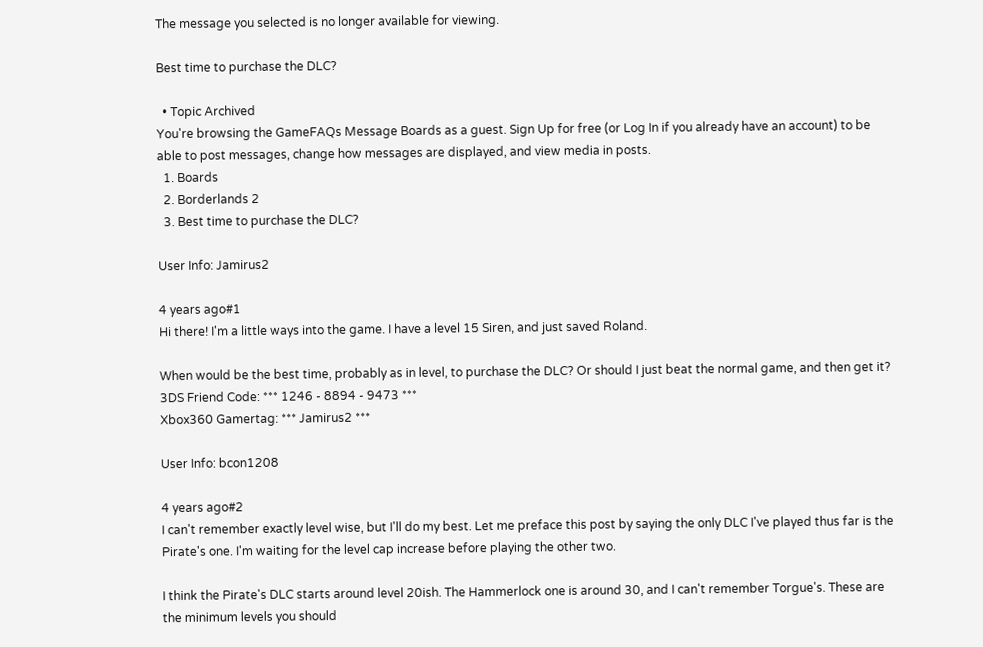The message you selected is no longer available for viewing.

Best time to purchase the DLC?

  • Topic Archived
You're browsing the GameFAQs Message Boards as a guest. Sign Up for free (or Log In if you already have an account) to be able to post messages, change how messages are displayed, and view media in posts.
  1. Boards
  2. Borderlands 2
  3. Best time to purchase the DLC?

User Info: Jamirus2

4 years ago#1
Hi there! I'm a little ways into the game. I have a level 15 Siren, and just saved Roland.

When would be the best time, probably as in level, to purchase the DLC? Or should I just beat the normal game, and then get it?
3DS Friend Code: *** 1246 - 8894 - 9473 ***
Xbox360 Gamertag: *** Jamirus2 ***

User Info: bcon1208

4 years ago#2
I can't remember exactly level wise, but I'll do my best. Let me preface this post by saying the only DLC I've played thus far is the Pirate's one. I'm waiting for the level cap increase before playing the other two.

I think the Pirate's DLC starts around level 20ish. The Hammerlock one is around 30, and I can't remember Torgue's. These are the minimum levels you should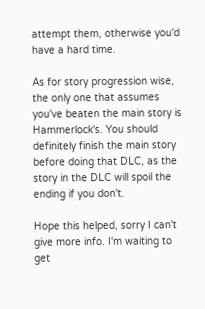attempt them, otherwise you'd have a hard time.

As for story progression wise, the only one that assumes you've beaten the main story is Hammerlock's. You should definitely finish the main story before doing that DLC, as the story in the DLC will spoil the ending if you don't.

Hope this helped, sorry I can't give more info. I'm waiting to get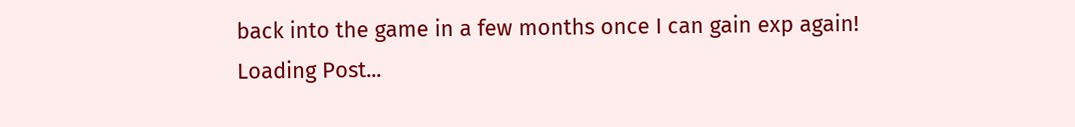back into the game in a few months once I can gain exp again!
Loading Post...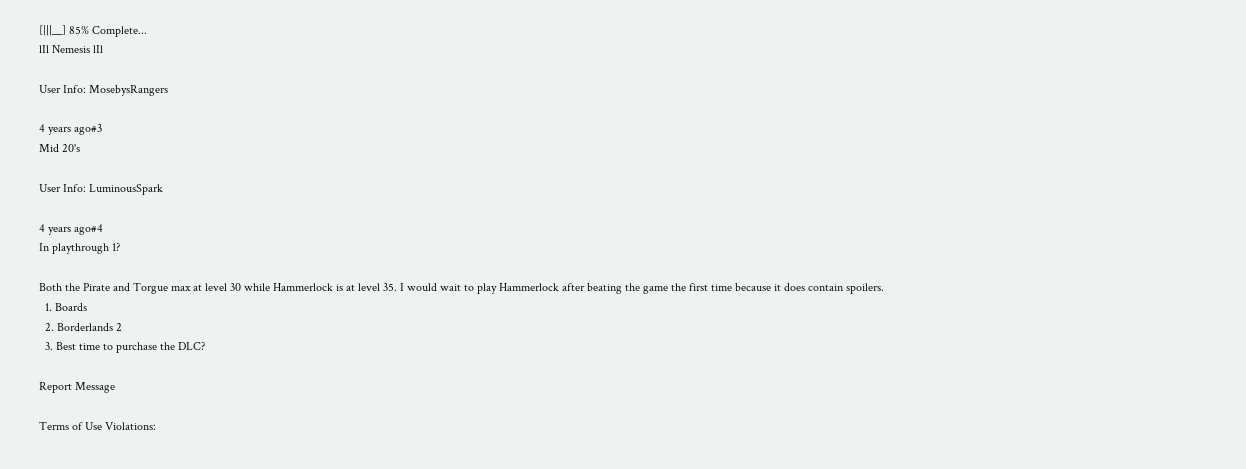[|||__] 85% Complete...
lIl Nemesis lIl

User Info: MosebysRangers

4 years ago#3
Mid 20's

User Info: LuminousSpark

4 years ago#4
In playthrough 1?

Both the Pirate and Torgue max at level 30 while Hammerlock is at level 35. I would wait to play Hammerlock after beating the game the first time because it does contain spoilers.
  1. Boards
  2. Borderlands 2
  3. Best time to purchase the DLC?

Report Message

Terms of Use Violations: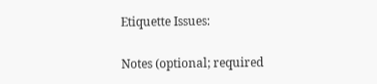Etiquette Issues:

Notes (optional; required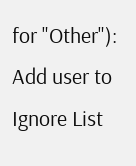for "Other"):
Add user to Ignore List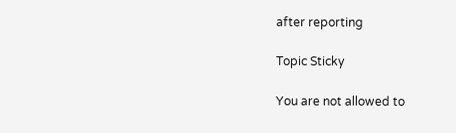after reporting

Topic Sticky

You are not allowed to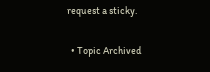request a sticky.

  • Topic Archived